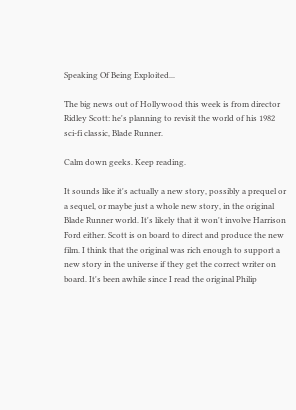Speaking Of Being Exploited...

The big news out of Hollywood this week is from director Ridley Scott: he's planning to revisit the world of his 1982 sci-fi classic, Blade Runner.

Calm down geeks. Keep reading.

It sounds like it's actually a new story, possibly a prequel or a sequel, or maybe just a whole new story, in the original Blade Runner world. It's likely that it won't involve Harrison Ford either. Scott is on board to direct and produce the new film. I think that the original was rich enough to support a new story in the universe if they get the correct writer on board. It's been awhile since I read the original Philip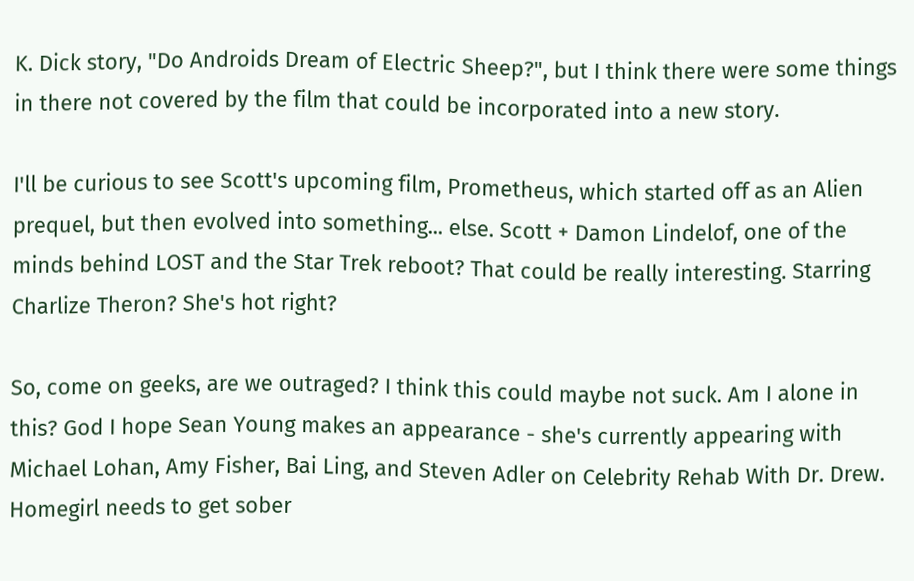K. Dick story, "Do Androids Dream of Electric Sheep?", but I think there were some things in there not covered by the film that could be incorporated into a new story.

I'll be curious to see Scott's upcoming film, Prometheus, which started off as an Alien prequel, but then evolved into something... else. Scott + Damon Lindelof, one of the minds behind LOST and the Star Trek reboot? That could be really interesting. Starring Charlize Theron? She's hot right?

So, come on geeks, are we outraged? I think this could maybe not suck. Am I alone in this? God I hope Sean Young makes an appearance - she's currently appearing with Michael Lohan, Amy Fisher, Bai Ling, and Steven Adler on Celebrity Rehab With Dr. Drew. Homegirl needs to get sober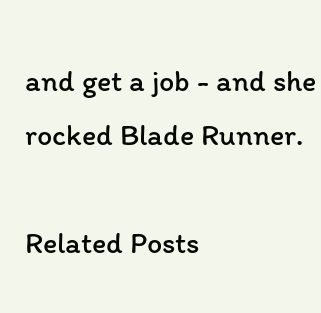and get a job - and she rocked Blade Runner.

Related Posts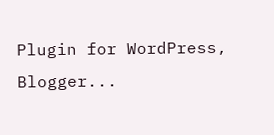Plugin for WordPress, Blogger...